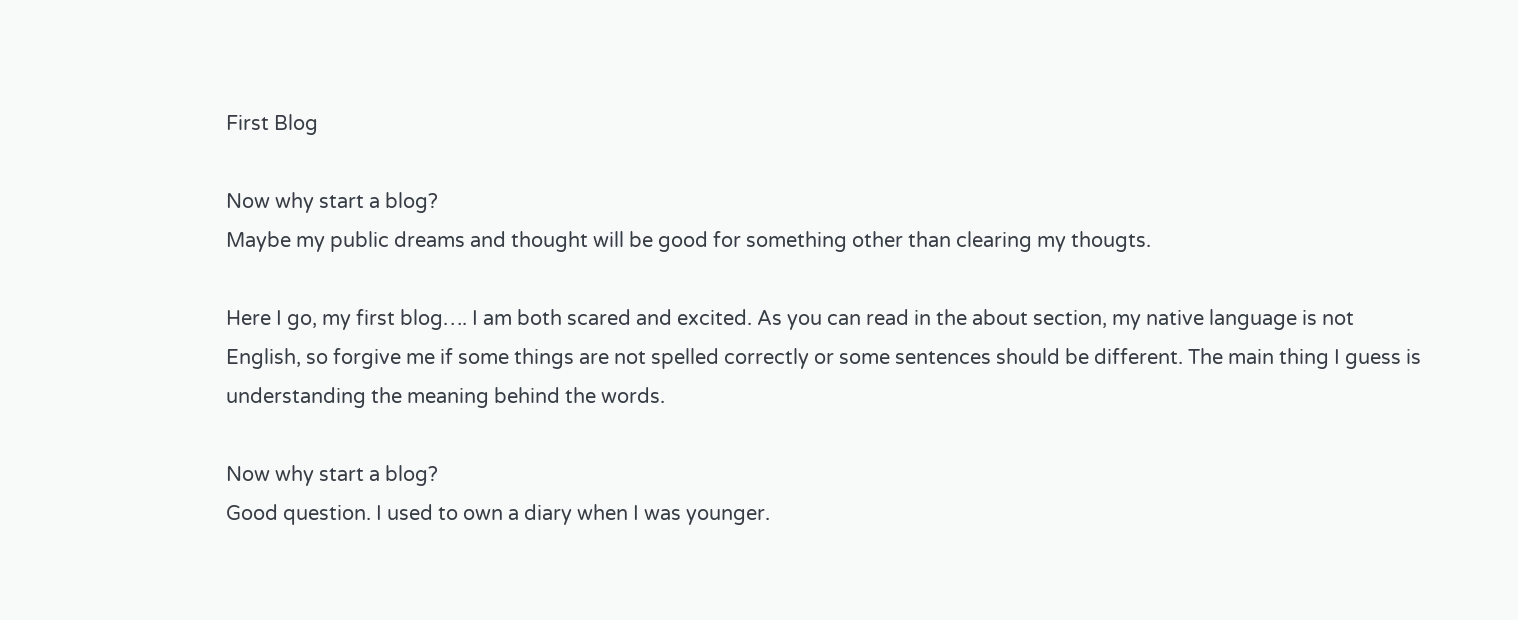First Blog

Now why start a blog?
Maybe my public dreams and thought will be good for something other than clearing my thougts.

Here I go, my first blog…. I am both scared and excited. As you can read in the about section, my native language is not English, so forgive me if some things are not spelled correctly or some sentences should be different. The main thing I guess is understanding the meaning behind the words.

Now why start a blog?
Good question. I used to own a diary when I was younger.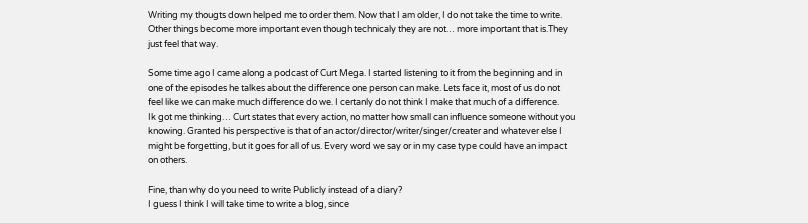Writing my thougts down helped me to order them. Now that I am older, I do not take the time to write. Other things become more important even though technicaly they are not… more important that is.They just feel that way.

Some time ago I came along a podcast of Curt Mega. I started listening to it from the beginning and in one of the episodes he talkes about the difference one person can make. Lets face it, most of us do not feel like we can make much difference do we. I certanly do not think I make that much of a difference.
Ik got me thinking… Curt states that every action, no matter how small can influence someone without you knowing. Granted his perspective is that of an actor/director/writer/singer/creater and whatever else I might be forgetting, but it goes for all of us. Every word we say or in my case type could have an impact on others.

Fine, than why do you need to write Publicly instead of a diary?
I guess I think I will take time to write a blog, since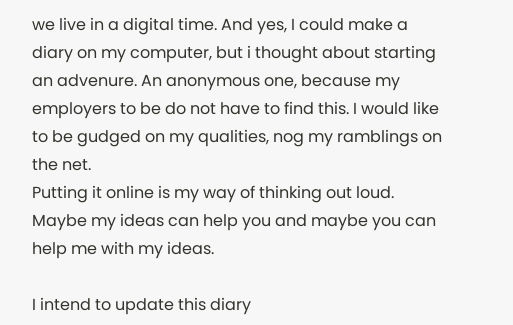we live in a digital time. And yes, I could make a diary on my computer, but i thought about starting an advenure. An anonymous one, because my employers to be do not have to find this. I would like to be gudged on my qualities, nog my ramblings on the net.
Putting it online is my way of thinking out loud. Maybe my ideas can help you and maybe you can help me with my ideas.

I intend to update this diary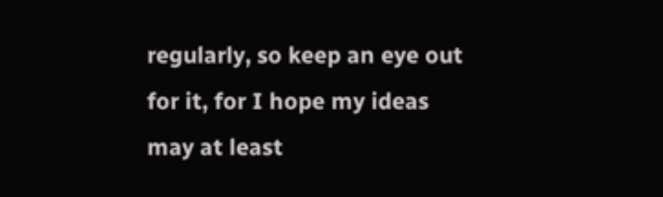regularly, so keep an eye out for it, for I hope my ideas may at least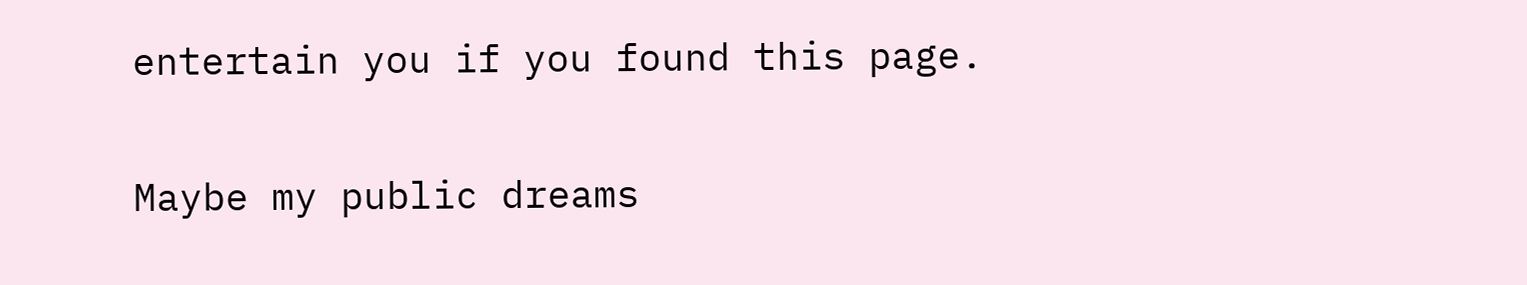entertain you if you found this page.

Maybe my public dreams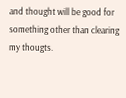and thought will be good for something other than clearing my thougts.